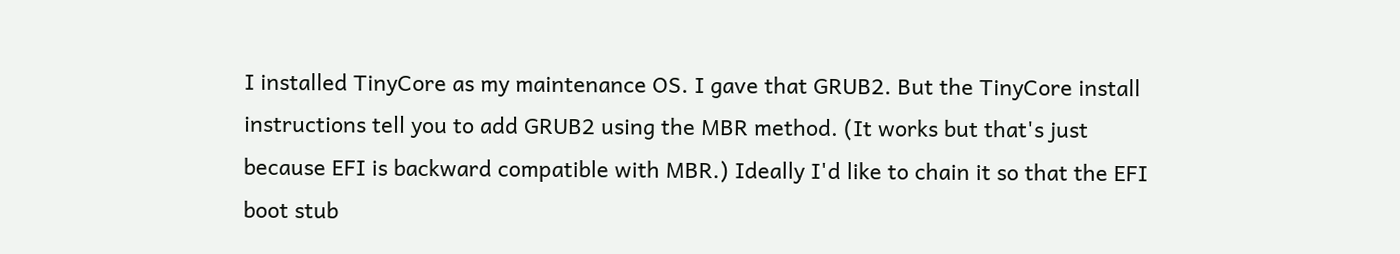I installed TinyCore as my maintenance OS. I gave that GRUB2. But the TinyCore install instructions tell you to add GRUB2 using the MBR method. (It works but that's just because EFI is backward compatible with MBR.) Ideally I'd like to chain it so that the EFI boot stub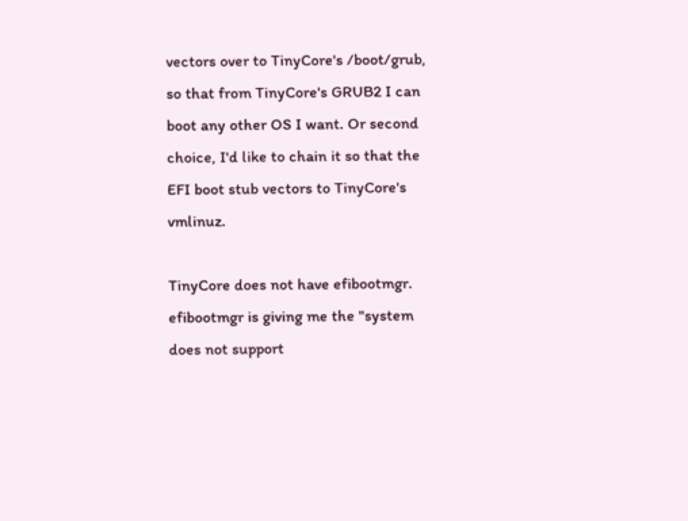vectors over to TinyCore's /boot/grub, so that from TinyCore's GRUB2 I can boot any other OS I want. Or second choice, I'd like to chain it so that the EFI boot stub vectors to TinyCore's vmlinuz.

TinyCore does not have efibootmgr. efibootmgr is giving me the "system does not support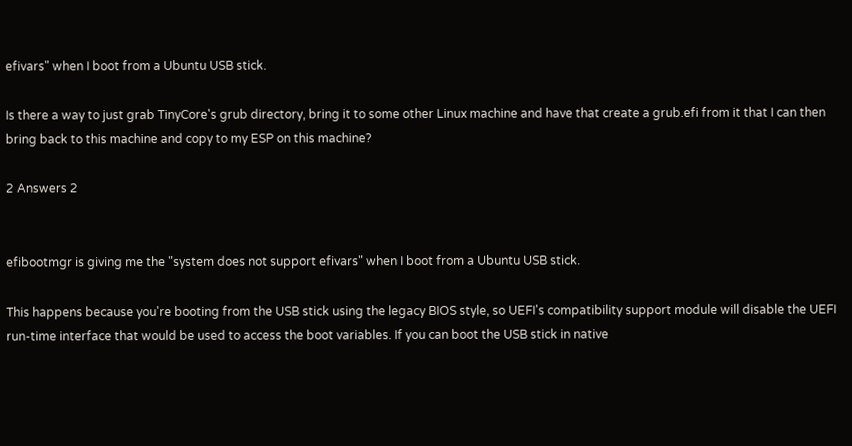efivars" when I boot from a Ubuntu USB stick.

Is there a way to just grab TinyCore's grub directory, bring it to some other Linux machine and have that create a grub.efi from it that I can then bring back to this machine and copy to my ESP on this machine?

2 Answers 2


efibootmgr is giving me the "system does not support efivars" when I boot from a Ubuntu USB stick.

This happens because you're booting from the USB stick using the legacy BIOS style, so UEFI's compatibility support module will disable the UEFI run-time interface that would be used to access the boot variables. If you can boot the USB stick in native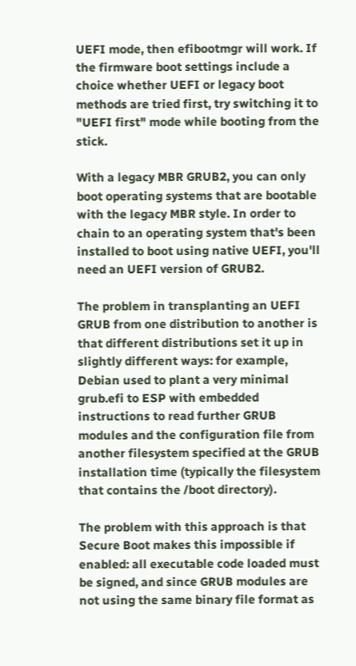UEFI mode, then efibootmgr will work. If the firmware boot settings include a choice whether UEFI or legacy boot methods are tried first, try switching it to "UEFI first" mode while booting from the stick.

With a legacy MBR GRUB2, you can only boot operating systems that are bootable with the legacy MBR style. In order to chain to an operating system that's been installed to boot using native UEFI, you'll need an UEFI version of GRUB2.

The problem in transplanting an UEFI GRUB from one distribution to another is that different distributions set it up in slightly different ways: for example, Debian used to plant a very minimal grub.efi to ESP with embedded instructions to read further GRUB modules and the configuration file from another filesystem specified at the GRUB installation time (typically the filesystem that contains the /boot directory).

The problem with this approach is that Secure Boot makes this impossible if enabled: all executable code loaded must be signed, and since GRUB modules are not using the same binary file format as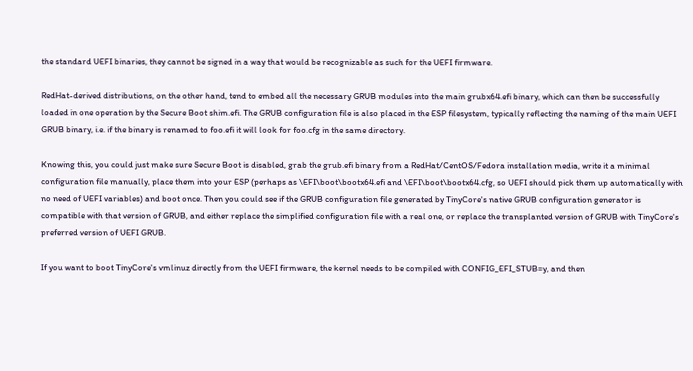the standard UEFI binaries, they cannot be signed in a way that would be recognizable as such for the UEFI firmware.

RedHat-derived distributions, on the other hand, tend to embed all the necessary GRUB modules into the main grubx64.efi binary, which can then be successfully loaded in one operation by the Secure Boot shim.efi. The GRUB configuration file is also placed in the ESP filesystem, typically reflecting the naming of the main UEFI GRUB binary, i.e. if the binary is renamed to foo.efi it will look for foo.cfg in the same directory.

Knowing this, you could just make sure Secure Boot is disabled, grab the grub.efi binary from a RedHat/CentOS/Fedora installation media, write it a minimal configuration file manually, place them into your ESP (perhaps as \EFI\boot\bootx64.efi and \EFI\boot\bootx64.cfg, so UEFI should pick them up automatically with no need of UEFI variables) and boot once. Then you could see if the GRUB configuration file generated by TinyCore's native GRUB configuration generator is compatible with that version of GRUB, and either replace the simplified configuration file with a real one, or replace the transplanted version of GRUB with TinyCore's preferred version of UEFI GRUB.

If you want to boot TinyCore's vmlinuz directly from the UEFI firmware, the kernel needs to be compiled with CONFIG_EFI_STUB=y, and then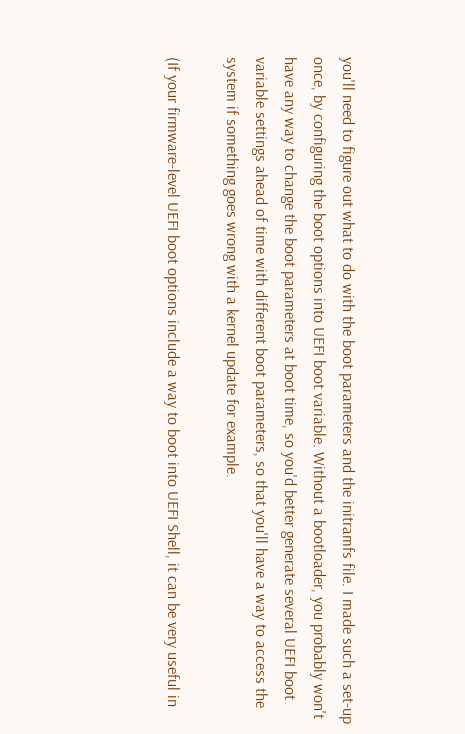you'll need to figure out what to do with the boot parameters and the initramfs file. I made such a set-up once, by configuring the boot options into UEFI boot variable. Without a bootloader, you probably won't have any way to change the boot parameters at boot time, so you'd better generate several UEFI boot variable settings ahead of time with different boot parameters, so that you'll have a way to access the system if something goes wrong with a kernel update for example.

(If your firmware-level UEFI boot options include a way to boot into UEFI Shell, it can be very useful in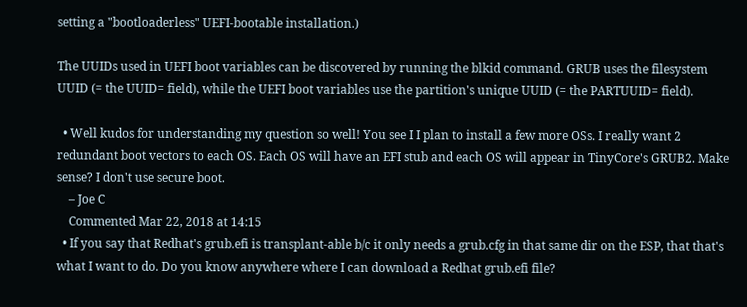setting a "bootloaderless" UEFI-bootable installation.)

The UUIDs used in UEFI boot variables can be discovered by running the blkid command. GRUB uses the filesystem UUID (= the UUID= field), while the UEFI boot variables use the partition's unique UUID (= the PARTUUID= field).

  • Well kudos for understanding my question so well! You see I I plan to install a few more OSs. I really want 2 redundant boot vectors to each OS. Each OS will have an EFI stub and each OS will appear in TinyCore's GRUB2. Make sense? I don't use secure boot.
    – Joe C
    Commented Mar 22, 2018 at 14:15
  • If you say that Redhat's grub.efi is transplant-able b/c it only needs a grub.cfg in that same dir on the ESP, that that's what I want to do. Do you know anywhere where I can download a Redhat grub.efi file?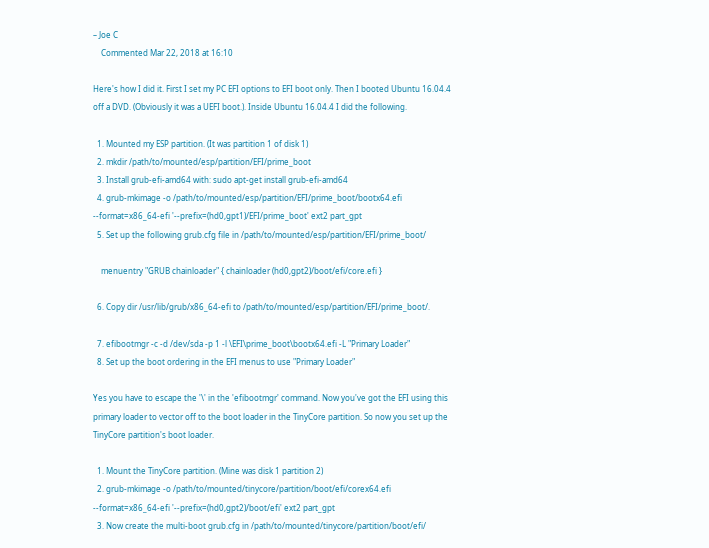– Joe C
    Commented Mar 22, 2018 at 16:10

Here's how I did it. First I set my PC EFI options to EFI boot only. Then I booted Ubuntu 16.04.4 off a DVD. (Obviously it was a UEFI boot.). Inside Ubuntu 16.04.4 I did the following.

  1. Mounted my ESP partition. (It was partition 1 of disk 1)
  2. mkdir /path/to/mounted/esp/partition/EFI/prime_boot
  3. Install grub-efi-amd64 with: sudo apt-get install grub-efi-amd64
  4. grub-mkimage -o /path/to/mounted/esp/partition/EFI/prime_boot/bootx64.efi --format=x86_64-efi '--prefix=(hd0,gpt1)/EFI/prime_boot' ext2 part_gpt
  5. Set up the following grub.cfg file in /path/to/mounted/esp/partition/EFI/prime_boot/

    menuentry "GRUB chainloader" { chainloader (hd0,gpt2)/boot/efi/core.efi }

  6. Copy dir /usr/lib/grub/x86_64-efi to /path/to/mounted/esp/partition/EFI/prime_boot/.

  7. efibootmgr -c -d /dev/sda -p 1 -l \EFI\prime_boot\bootx64.efi -L "Primary Loader"
  8. Set up the boot ordering in the EFI menus to use "Primary Loader"

Yes you have to escape the '\' in the 'efibootmgr' command. Now you've got the EFI using this primary loader to vector off to the boot loader in the TinyCore partition. So now you set up the TinyCore partition's boot loader.

  1. Mount the TinyCore partition. (Mine was disk 1 partition 2)
  2. grub-mkimage -o /path/to/mounted/tinycore/partition/boot/efi/corex64.efi --format=x86_64-efi '--prefix=(hd0,gpt2)/boot/efi' ext2 part_gpt
  3. Now create the multi-boot grub.cfg in /path/to/mounted/tinycore/partition/boot/efi/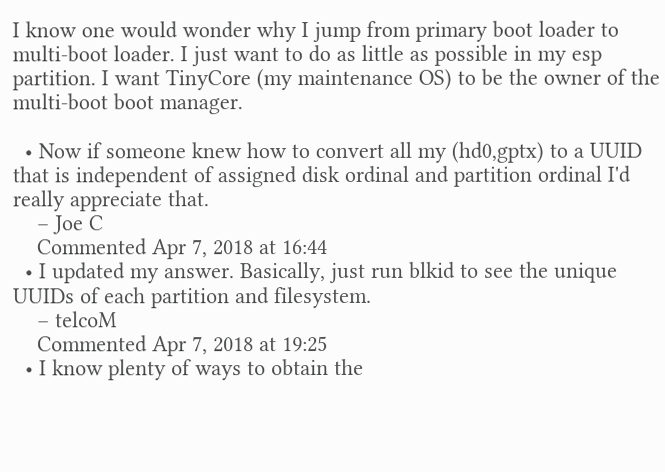I know one would wonder why I jump from primary boot loader to multi-boot loader. I just want to do as little as possible in my esp partition. I want TinyCore (my maintenance OS) to be the owner of the multi-boot boot manager.

  • Now if someone knew how to convert all my (hd0,gptx) to a UUID that is independent of assigned disk ordinal and partition ordinal I'd really appreciate that.
    – Joe C
    Commented Apr 7, 2018 at 16:44
  • I updated my answer. Basically, just run blkid to see the unique UUIDs of each partition and filesystem.
    – telcoM
    Commented Apr 7, 2018 at 19:25
  • I know plenty of ways to obtain the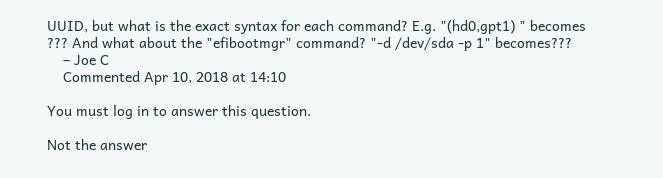UUID, but what is the exact syntax for each command? E.g. "(hd0,gpt1) " becomes ??? And what about the "efibootmgr" command? "-d /dev/sda -p 1" becomes???
    – Joe C
    Commented Apr 10, 2018 at 14:10

You must log in to answer this question.

Not the answer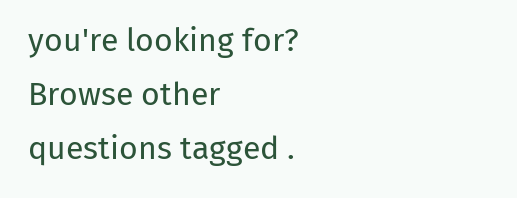you're looking for? Browse other questions tagged .